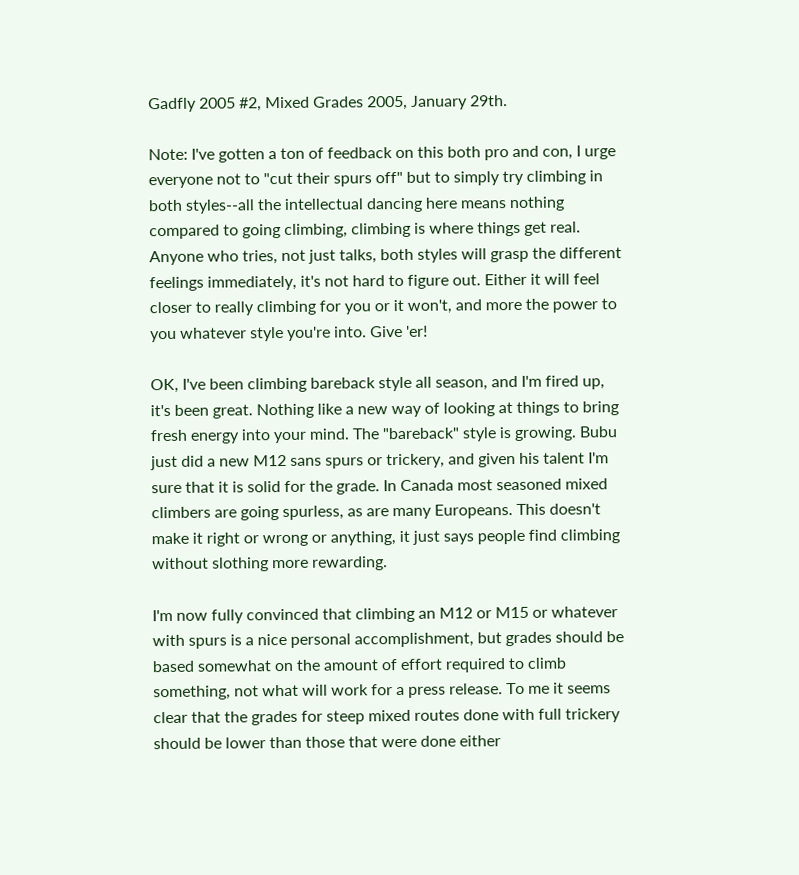Gadfly 2005 #2, Mixed Grades 2005, January 29th.

Note: I've gotten a ton of feedback on this both pro and con, I urge everyone not to "cut their spurs off" but to simply try climbing in both styles--all the intellectual dancing here means nothing compared to going climbing, climbing is where things get real. Anyone who tries, not just talks, both styles will grasp the different feelings immediately, it's not hard to figure out. Either it will feel closer to really climbing for you or it won't, and more the power to you whatever style you're into. Give 'er!

OK, I've been climbing bareback style all season, and I'm fired up, it's been great. Nothing like a new way of looking at things to bring fresh energy into your mind. The "bareback" style is growing. Bubu just did a new M12 sans spurs or trickery, and given his talent I'm sure that it is solid for the grade. In Canada most seasoned mixed climbers are going spurless, as are many Europeans. This doesn't make it right or wrong or anything, it just says people find climbing without slothing more rewarding.

I'm now fully convinced that climbing an M12 or M15 or whatever with spurs is a nice personal accomplishment, but grades should be based somewhat on the amount of effort required to climb something, not what will work for a press release. To me it seems clear that the grades for steep mixed routes done with full trickery should be lower than those that were done either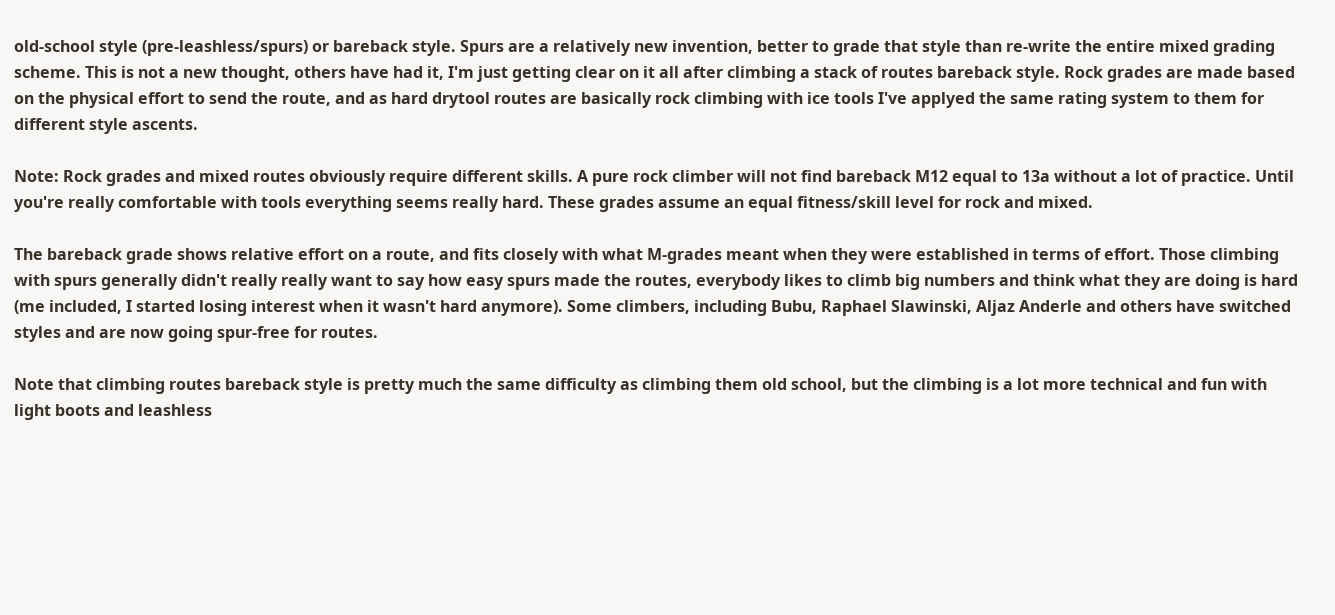old-school style (pre-leashless/spurs) or bareback style. Spurs are a relatively new invention, better to grade that style than re-write the entire mixed grading scheme. This is not a new thought, others have had it, I'm just getting clear on it all after climbing a stack of routes bareback style. Rock grades are made based on the physical effort to send the route, and as hard drytool routes are basically rock climbing with ice tools I've applyed the same rating system to them for different style ascents.

Note: Rock grades and mixed routes obviously require different skills. A pure rock climber will not find bareback M12 equal to 13a without a lot of practice. Until you're really comfortable with tools everything seems really hard. These grades assume an equal fitness/skill level for rock and mixed.

The bareback grade shows relative effort on a route, and fits closely with what M-grades meant when they were established in terms of effort. Those climbing with spurs generally didn't really really want to say how easy spurs made the routes, everybody likes to climb big numbers and think what they are doing is hard (me included, I started losing interest when it wasn't hard anymore). Some climbers, including Bubu, Raphael Slawinski, Aljaz Anderle and others have switched styles and are now going spur-free for routes.

Note that climbing routes bareback style is pretty much the same difficulty as climbing them old school, but the climbing is a lot more technical and fun with light boots and leashless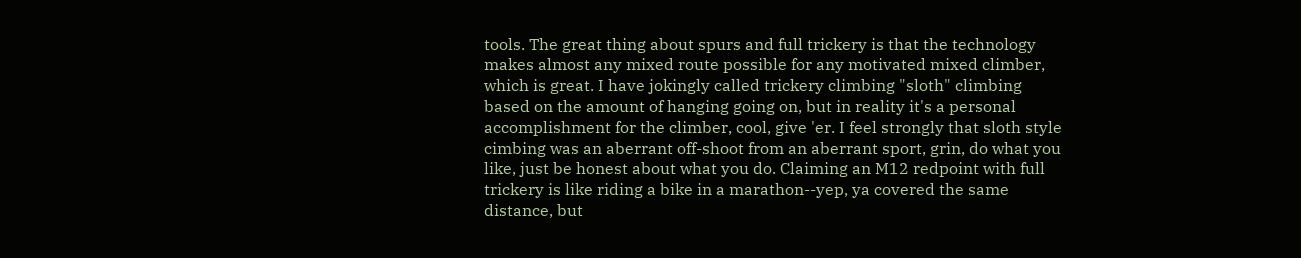tools. The great thing about spurs and full trickery is that the technology makes almost any mixed route possible for any motivated mixed climber, which is great. I have jokingly called trickery climbing "sloth" climbing based on the amount of hanging going on, but in reality it's a personal accomplishment for the climber, cool, give 'er. I feel strongly that sloth style cimbing was an aberrant off-shoot from an aberrant sport, grin, do what you like, just be honest about what you do. Claiming an M12 redpoint with full trickery is like riding a bike in a marathon--yep, ya covered the same distance, but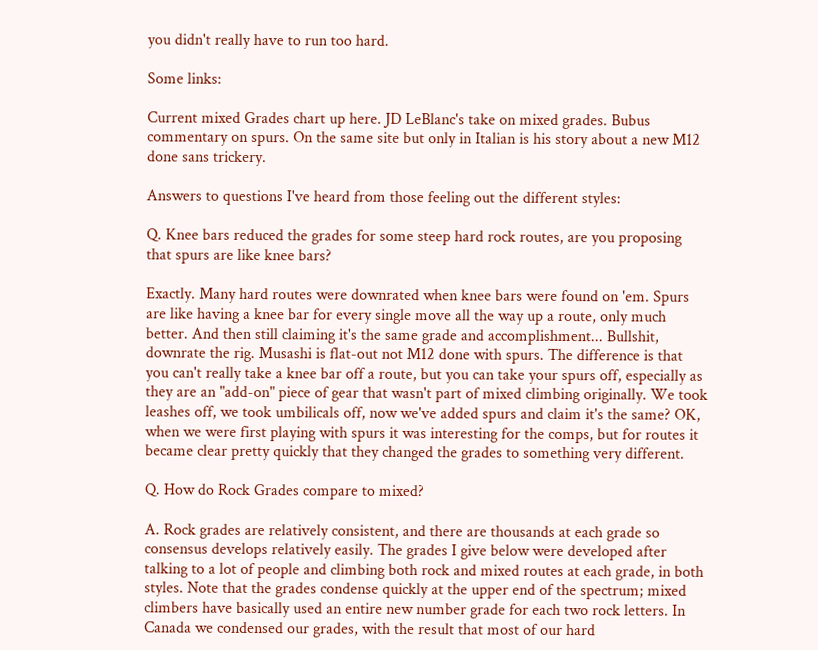you didn't really have to run too hard.

Some links:

Current mixed Grades chart up here. JD LeBlanc's take on mixed grades. Bubus commentary on spurs. On the same site but only in Italian is his story about a new M12 done sans trickery.

Answers to questions I've heard from those feeling out the different styles:

Q. Knee bars reduced the grades for some steep hard rock routes, are you proposing that spurs are like knee bars?

Exactly. Many hard routes were downrated when knee bars were found on 'em. Spurs are like having a knee bar for every single move all the way up a route, only much better. And then still claiming it's the same grade and accomplishment... Bullshit, downrate the rig. Musashi is flat-out not M12 done with spurs. The difference is that you can't really take a knee bar off a route, but you can take your spurs off, especially as they are an "add-on" piece of gear that wasn't part of mixed climbing originally. We took leashes off, we took umbilicals off, now we've added spurs and claim it's the same? OK, when we were first playing with spurs it was interesting for the comps, but for routes it became clear pretty quickly that they changed the grades to something very different.

Q. How do Rock Grades compare to mixed?

A. Rock grades are relatively consistent, and there are thousands at each grade so consensus develops relatively easily. The grades I give below were developed after talking to a lot of people and climbing both rock and mixed routes at each grade, in both styles. Note that the grades condense quickly at the upper end of the spectrum; mixed climbers have basically used an entire new number grade for each two rock letters. In Canada we condensed our grades, with the result that most of our hard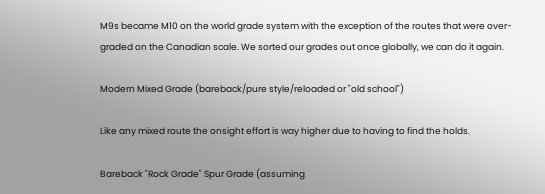M9s became M10 on the world grade system with the exception of the routes that were over-graded on the Canadian scale. We sorted our grades out once globally, we can do it again.

Modern Mixed Grade (bareback/pure style/reloaded or "old school")

Like any mixed route the onsight effort is way higher due to having to find the holds.

Bareback "Rock Grade" Spur Grade (assuming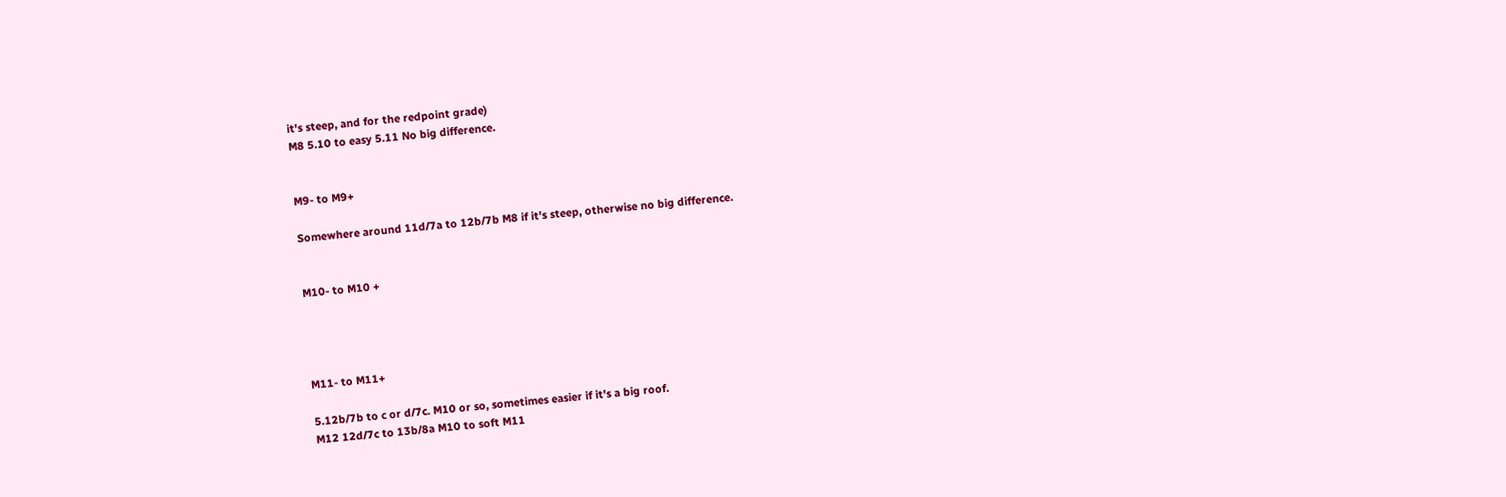it's steep, and for the redpoint grade)
M8 5.10 to easy 5.11 No big difference.


M9- to M9+

Somewhere around 11d/7a to 12b/7b M8 if it's steep, otherwise no big difference.


M10- to M10 +




M11- to M11+

5.12b/7b to c or d/7c. M10 or so, sometimes easier if it's a big roof.
M12 12d/7c to 13b/8a M10 to soft M11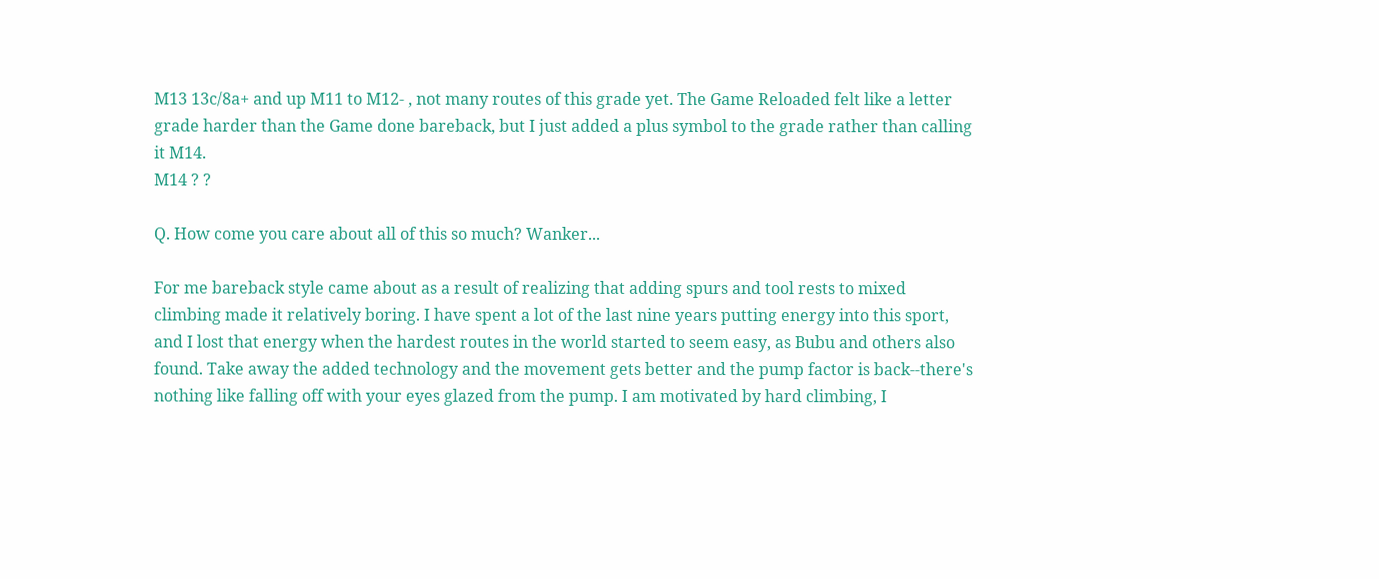M13 13c/8a+ and up M11 to M12- , not many routes of this grade yet. The Game Reloaded felt like a letter grade harder than the Game done bareback, but I just added a plus symbol to the grade rather than calling it M14.
M14 ? ?

Q. How come you care about all of this so much? Wanker...

For me bareback style came about as a result of realizing that adding spurs and tool rests to mixed climbing made it relatively boring. I have spent a lot of the last nine years putting energy into this sport, and I lost that energy when the hardest routes in the world started to seem easy, as Bubu and others also found. Take away the added technology and the movement gets better and the pump factor is back--there's nothing like falling off with your eyes glazed from the pump. I am motivated by hard climbing, I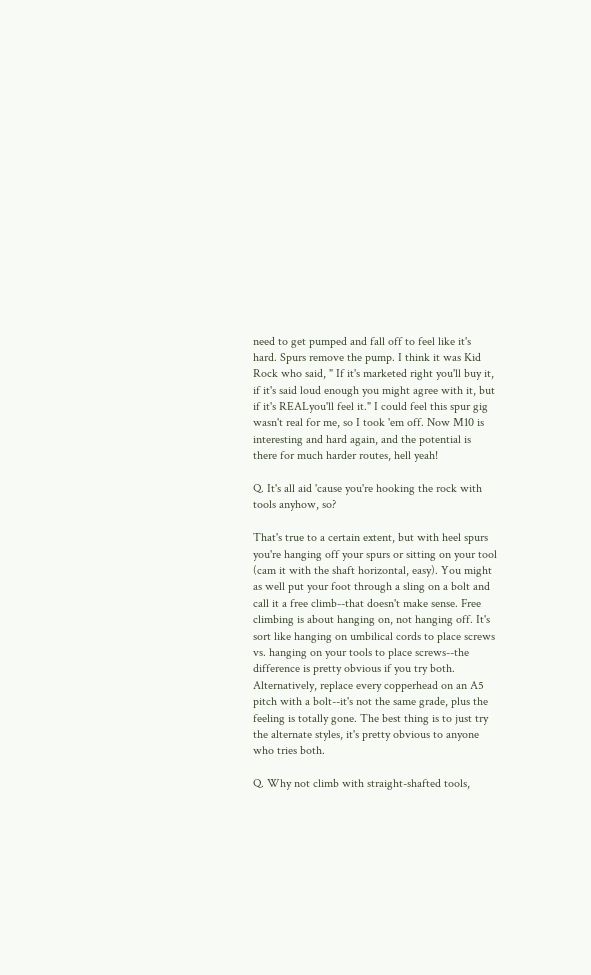need to get pumped and fall off to feel like it's hard. Spurs remove the pump. I think it was Kid Rock who said, " If it's marketed right you'll buy it, if it's said loud enough you might agree with it, but if it's REALyou'll feel it." I could feel this spur gig wasn't real for me, so I took 'em off. Now M10 is interesting and hard again, and the potential is there for much harder routes, hell yeah!

Q. It's all aid 'cause you're hooking the rock with tools anyhow, so?

That's true to a certain extent, but with heel spurs you're hanging off your spurs or sitting on your tool (cam it with the shaft horizontal, easy). You might as well put your foot through a sling on a bolt and call it a free climb--that doesn't make sense. Free climbing is about hanging on, not hanging off. It's sort like hanging on umbilical cords to place screws vs. hanging on your tools to place screws--the difference is pretty obvious if you try both. Alternatively, replace every copperhead on an A5 pitch with a bolt--it's not the same grade, plus the feeling is totally gone. The best thing is to just try the alternate styles, it's pretty obvious to anyone who tries both.

Q. Why not climb with straight-shafted tools,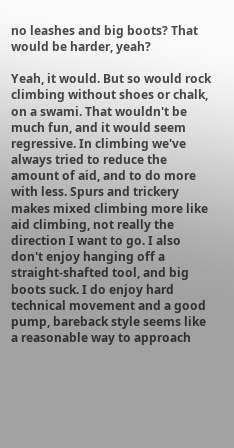no leashes and big boots? That would be harder, yeah?

Yeah, it would. But so would rock climbing without shoes or chalk, on a swami. That wouldn't be much fun, and it would seem regressive. In climbing we've always tried to reduce the amount of aid, and to do more with less. Spurs and trickery makes mixed climbing more like aid climbing, not really the direction I want to go. I also don't enjoy hanging off a straight-shafted tool, and big boots suck. I do enjoy hard technical movement and a good pump, bareback style seems like a reasonable way to approach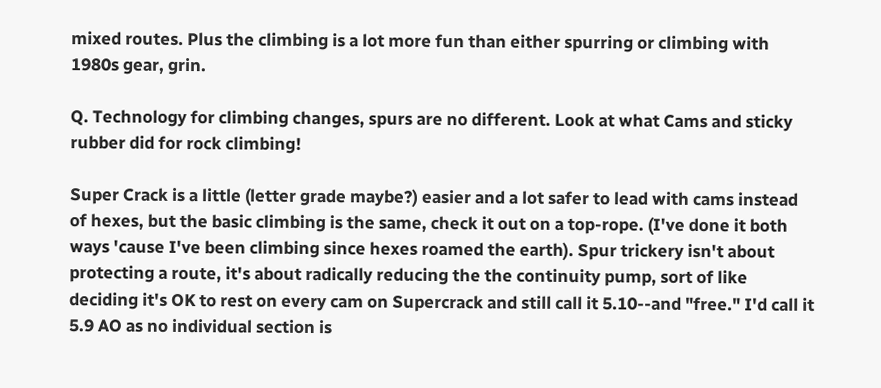mixed routes. Plus the climbing is a lot more fun than either spurring or climbing with 1980s gear, grin.

Q. Technology for climbing changes, spurs are no different. Look at what Cams and sticky rubber did for rock climbing!

Super Crack is a little (letter grade maybe?) easier and a lot safer to lead with cams instead of hexes, but the basic climbing is the same, check it out on a top-rope. (I've done it both ways 'cause I've been climbing since hexes roamed the earth). Spur trickery isn't about protecting a route, it's about radically reducing the the continuity pump, sort of like deciding it's OK to rest on every cam on Supercrack and still call it 5.10--and "free." I'd call it 5.9 AO as no individual section is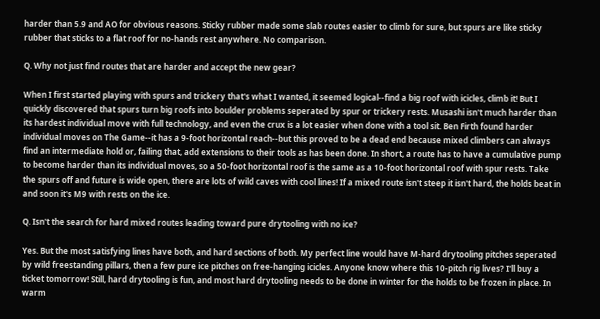harder than 5.9 and AO for obvious reasons. Sticky rubber made some slab routes easier to climb for sure, but spurs are like sticky rubber that sticks to a flat roof for no-hands rest anywhere. No comparison.

Q. Why not just find routes that are harder and accept the new gear?

When I first started playing with spurs and trickery that's what I wanted, it seemed logical--find a big roof with icicles, climb it! But I quickly discovered that spurs turn big roofs into boulder problems seperated by spur or trickery rests. Musashi isn't much harder than its hardest individual move with full technology, and even the crux is a lot easier when done with a tool sit. Ben Firth found harder individual moves on The Game--it has a 9-foot horizontal reach--but this proved to be a dead end because mixed climbers can always find an intermediate hold or, failing that, add extensions to their tools as has been done. In short, a route has to have a cumulative pump to become harder than its individual moves, so a 50-foot horizontal roof is the same as a 10-foot horizontal roof with spur rests. Take the spurs off and future is wide open, there are lots of wild caves with cool lines! If a mixed route isn't steep it isn't hard, the holds beat in and soon it's M9 with rests on the ice.

Q. Isn't the search for hard mixed routes leading toward pure drytooling with no ice?

Yes. But the most satisfying lines have both, and hard sections of both. My perfect line would have M-hard drytooling pitches seperated by wild freestanding pillars, then a few pure ice pitches on free-hanging icicles. Anyone know where this 10-pitch rig lives? I'll buy a ticket tomorrow! Still, hard drytooling is fun, and most hard drytooling needs to be done in winter for the holds to be frozen in place. In warm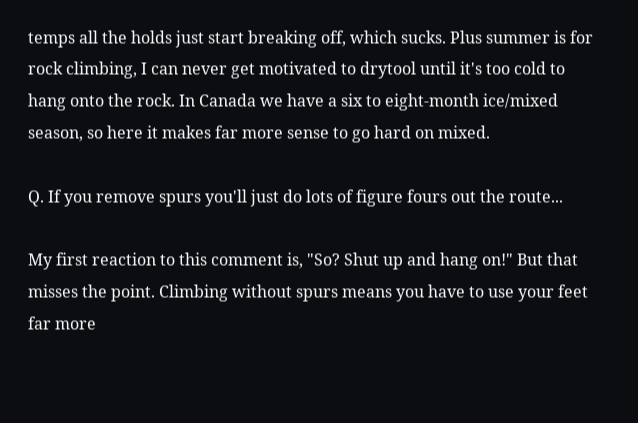temps all the holds just start breaking off, which sucks. Plus summer is for rock climbing, I can never get motivated to drytool until it's too cold to hang onto the rock. In Canada we have a six to eight-month ice/mixed season, so here it makes far more sense to go hard on mixed.

Q. If you remove spurs you'll just do lots of figure fours out the route...

My first reaction to this comment is, "So? Shut up and hang on!" But that misses the point. Climbing without spurs means you have to use your feet far more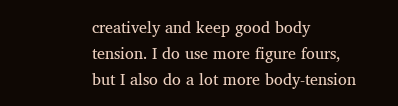creatively and keep good body tension. I do use more figure fours, but I also do a lot more body-tension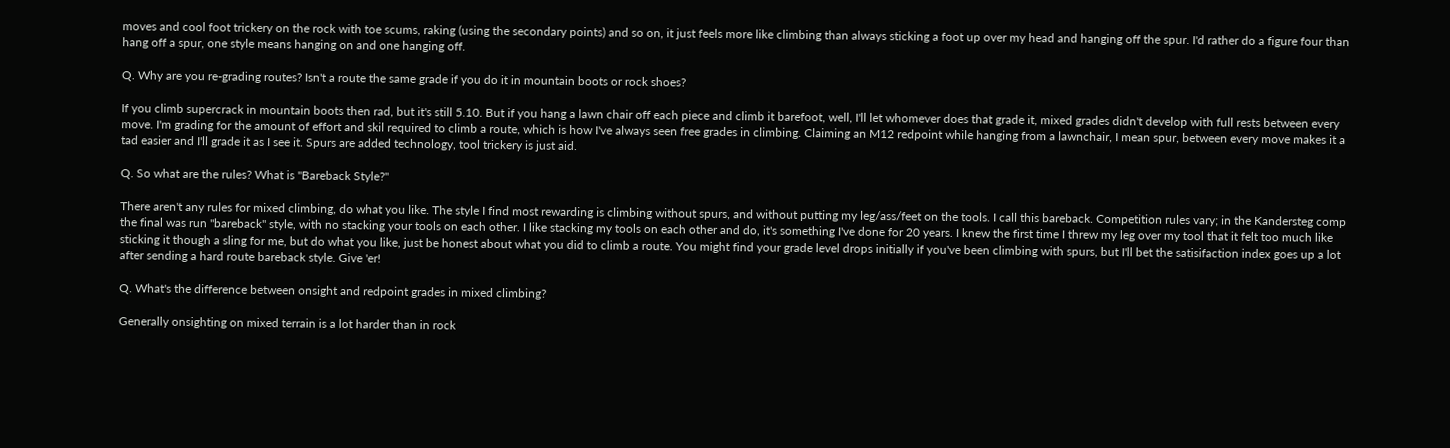moves and cool foot trickery on the rock with toe scums, raking (using the secondary points) and so on, it just feels more like climbing than always sticking a foot up over my head and hanging off the spur. I'd rather do a figure four than hang off a spur, one style means hanging on and one hanging off.

Q. Why are you re-grading routes? Isn't a route the same grade if you do it in mountain boots or rock shoes?

If you climb supercrack in mountain boots then rad, but it's still 5.10. But if you hang a lawn chair off each piece and climb it barefoot, well, I'll let whomever does that grade it, mixed grades didn't develop with full rests between every move. I'm grading for the amount of effort and skil required to climb a route, which is how I've always seen free grades in climbing. Claiming an M12 redpoint while hanging from a lawnchair, I mean spur, between every move makes it a tad easier and I'll grade it as I see it. Spurs are added technology, tool trickery is just aid.

Q. So what are the rules? What is "Bareback Style?"

There aren't any rules for mixed climbing, do what you like. The style I find most rewarding is climbing without spurs, and without putting my leg/ass/feet on the tools. I call this bareback. Competition rules vary; in the Kandersteg comp the final was run "bareback" style, with no stacking your tools on each other. I like stacking my tools on each other and do, it's something I've done for 20 years. I knew the first time I threw my leg over my tool that it felt too much like sticking it though a sling for me, but do what you like, just be honest about what you did to climb a route. You might find your grade level drops initially if you've been climbing with spurs, but I'll bet the satisifaction index goes up a lot after sending a hard route bareback style. Give 'er!

Q. What's the difference between onsight and redpoint grades in mixed climbing?

Generally onsighting on mixed terrain is a lot harder than in rock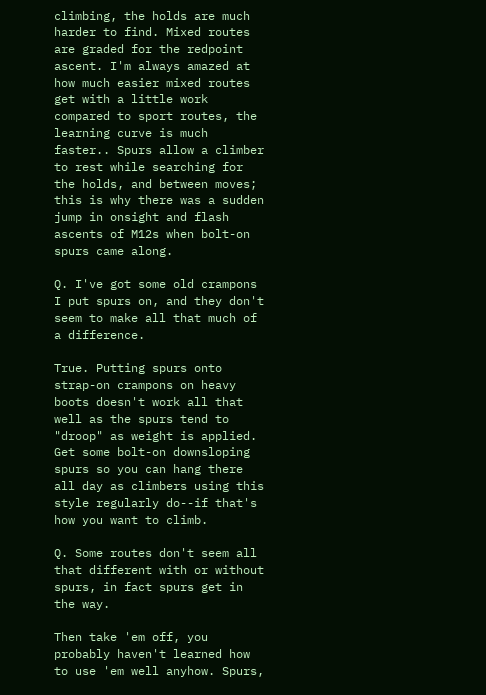climbing, the holds are much harder to find. Mixed routes are graded for the redpoint ascent. I'm always amazed at how much easier mixed routes get with a little work compared to sport routes, the learning curve is much faster.. Spurs allow a climber to rest while searching for the holds, and between moves; this is why there was a sudden jump in onsight and flash ascents of M12s when bolt-on spurs came along.

Q. I've got some old crampons I put spurs on, and they don't seem to make all that much of a difference.

True. Putting spurs onto strap-on crampons on heavy boots doesn't work all that well as the spurs tend to "droop" as weight is applied. Get some bolt-on downsloping spurs so you can hang there all day as climbers using this style regularly do--if that's how you want to climb.

Q. Some routes don't seem all that different with or without spurs, in fact spurs get in the way.

Then take 'em off, you probably haven't learned how to use 'em well anyhow. Spurs,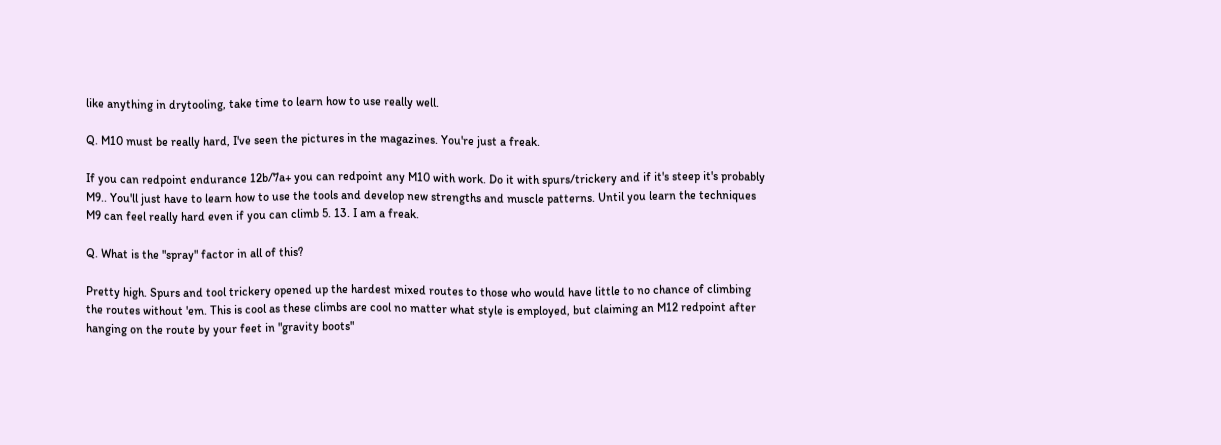like anything in drytooling, take time to learn how to use really well.

Q. M10 must be really hard, I've seen the pictures in the magazines. You're just a freak.

If you can redpoint endurance 12b/7a+ you can redpoint any M10 with work. Do it with spurs/trickery and if it's steep it's probably M9.. You'll just have to learn how to use the tools and develop new strengths and muscle patterns. Until you learn the techniques M9 can feel really hard even if you can climb 5. 13. I am a freak.

Q. What is the "spray" factor in all of this?

Pretty high. Spurs and tool trickery opened up the hardest mixed routes to those who would have little to no chance of climbing the routes without 'em. This is cool as these climbs are cool no matter what style is employed, but claiming an M12 redpoint after hanging on the route by your feet in "gravity boots"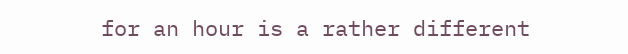for an hour is a rather different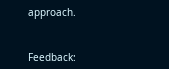approach.


Feedback: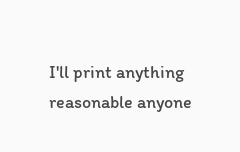I'll print anything reasonable anyone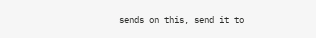sends on this, send it to